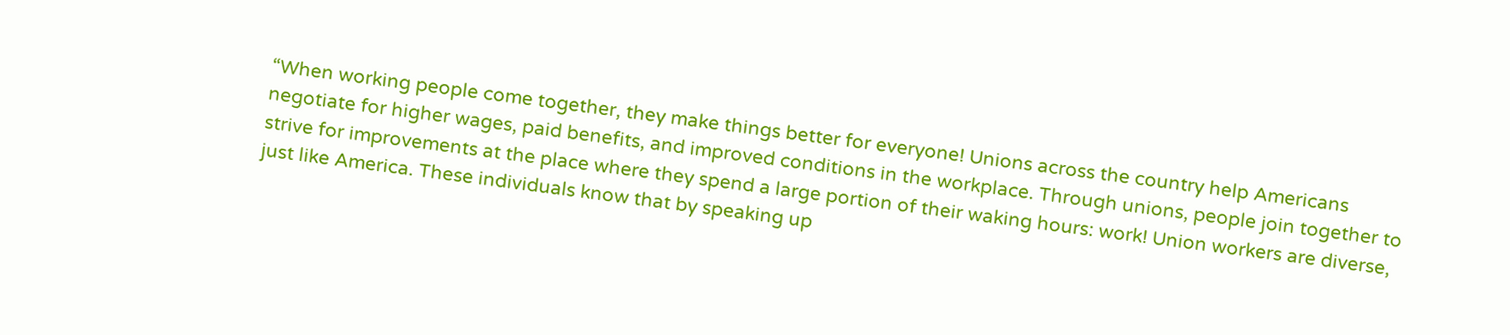“When working people come together, they make things better for everyone! Unions across the country help Americans negotiate for higher wages, paid benefits, and improved conditions in the workplace. Through unions, people join together to strive for improvements at the place where they spend a large portion of their waking hours: work! Union workers are diverse, just like America. These individuals know that by speaking up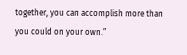together, you can accomplish more than you could on your own.”